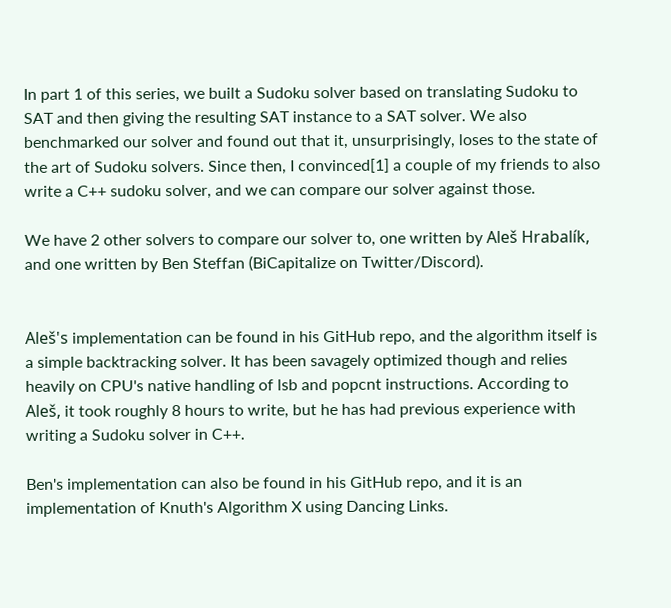In part 1 of this series, we built a Sudoku solver based on translating Sudoku to SAT and then giving the resulting SAT instance to a SAT solver. We also benchmarked our solver and found out that it, unsurprisingly, loses to the state of the art of Sudoku solvers. Since then, I convinced[1] a couple of my friends to also write a C++ sudoku solver, and we can compare our solver against those.

We have 2 other solvers to compare our solver to, one written by Aleš Hrabalík, and one written by Ben Steffan (BiCapitalize on Twitter/Discord).


Aleš's implementation can be found in his GitHub repo, and the algorithm itself is a simple backtracking solver. It has been savagely optimized though and relies heavily on CPU's native handling of lsb and popcnt instructions. According to Aleš, it took roughly 8 hours to write, but he has had previous experience with writing a Sudoku solver in C++.

Ben's implementation can also be found in his GitHub repo, and it is an implementation of Knuth's Algorithm X using Dancing Links.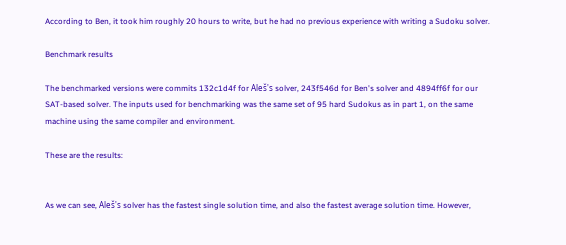According to Ben, it took him roughly 20 hours to write, but he had no previous experience with writing a Sudoku solver.

Benchmark results

The benchmarked versions were commits 132c1d4f for Aleš's solver, 243f546d for Ben's solver and 4894ff6f for our SAT-based solver. The inputs used for benchmarking was the same set of 95 hard Sudokus as in part 1, on the same machine using the same compiler and environment.

These are the results:


As we can see, Aleš's solver has the fastest single solution time, and also the fastest average solution time. However,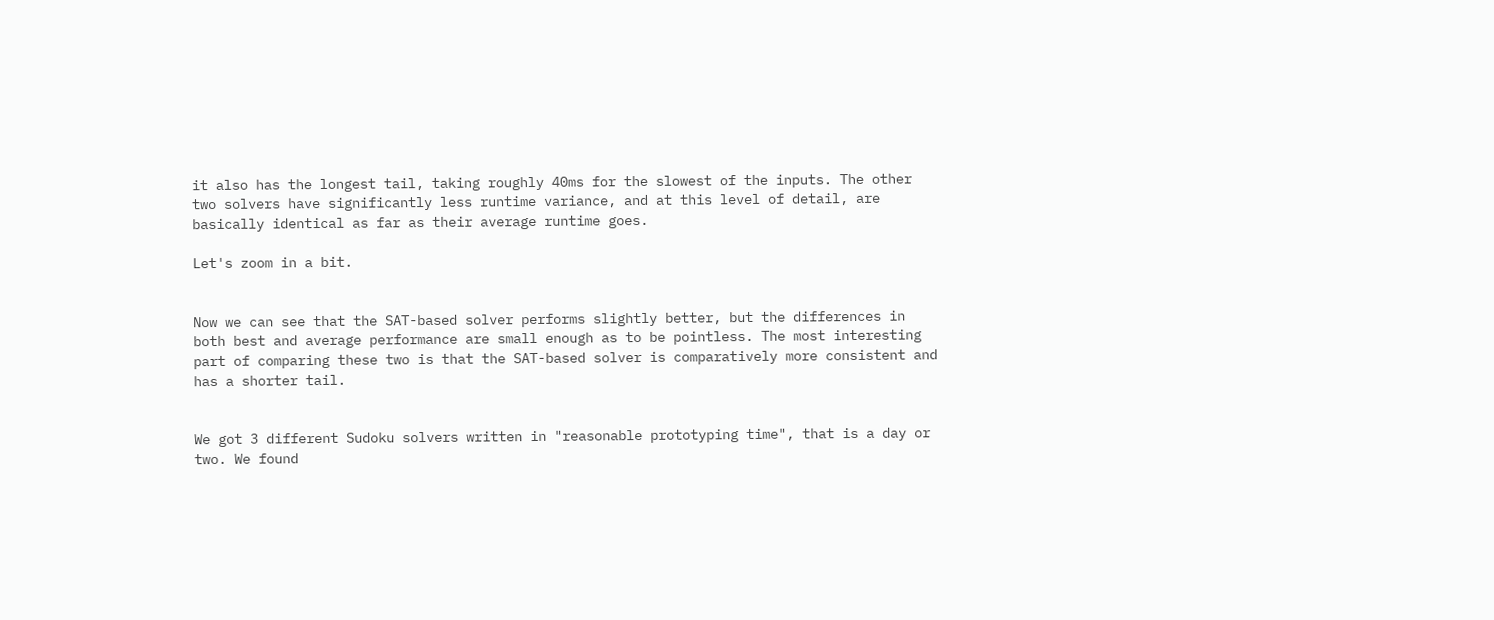it also has the longest tail, taking roughly 40ms for the slowest of the inputs. The other two solvers have significantly less runtime variance, and at this level of detail, are basically identical as far as their average runtime goes.

Let's zoom in a bit.


Now we can see that the SAT-based solver performs slightly better, but the differences in both best and average performance are small enough as to be pointless. The most interesting part of comparing these two is that the SAT-based solver is comparatively more consistent and has a shorter tail.


We got 3 different Sudoku solvers written in "reasonable prototyping time", that is a day or two. We found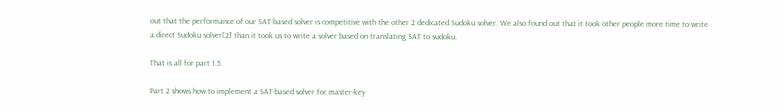out that the performance of our SAT-based solver is competitive with the other 2 dedicated Sudoku solver. We also found out that it took other people more time to write a direct Sudoku solver[2] than it took us to write a solver based on translating SAT to sudoku.

That is all for part 1.5.

Part 2 shows how to implement a SAT-based solver for master-key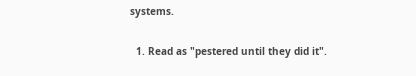systems.

  1. Read as "pestered until they did it".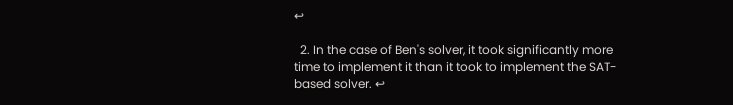↩

  2. In the case of Ben's solver, it took significantly more time to implement it than it took to implement the SAT-based solver. ↩